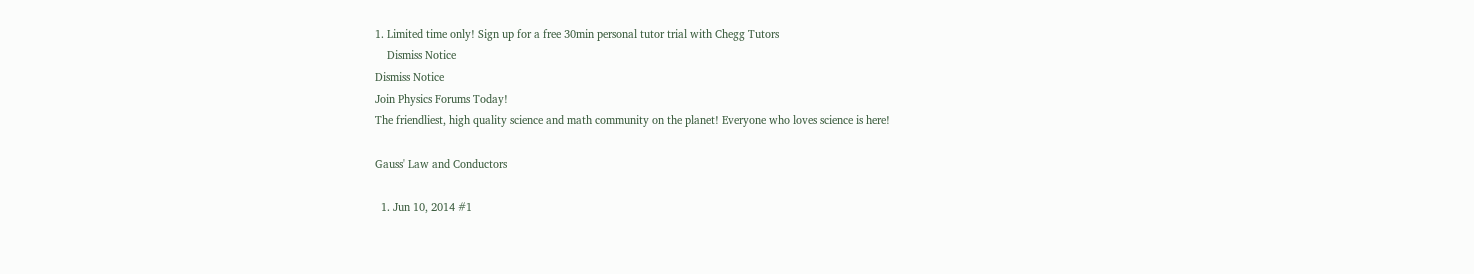1. Limited time only! Sign up for a free 30min personal tutor trial with Chegg Tutors
    Dismiss Notice
Dismiss Notice
Join Physics Forums Today!
The friendliest, high quality science and math community on the planet! Everyone who loves science is here!

Gauss' Law and Conductors

  1. Jun 10, 2014 #1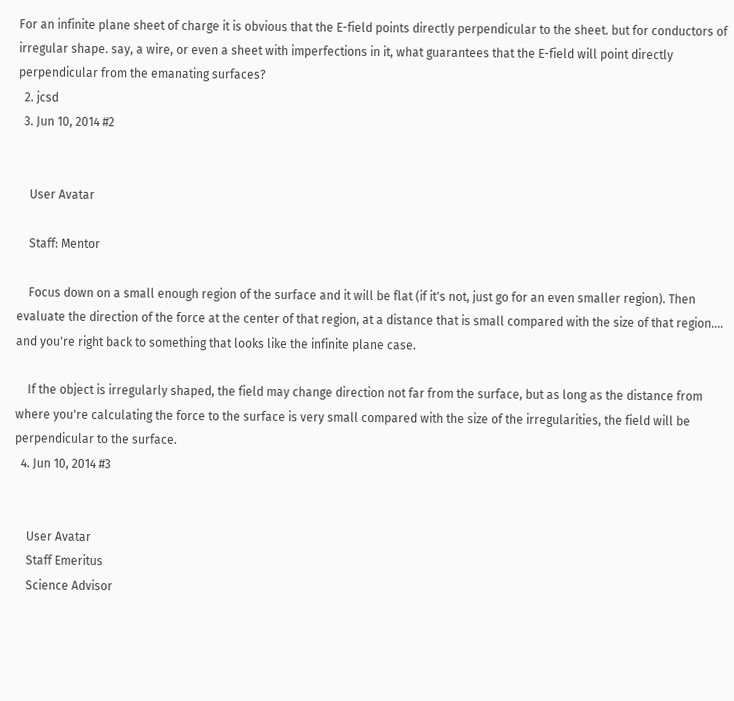For an infinite plane sheet of charge it is obvious that the E-field points directly perpendicular to the sheet. but for conductors of irregular shape. say, a wire, or even a sheet with imperfections in it, what guarantees that the E-field will point directly perpendicular from the emanating surfaces?
  2. jcsd
  3. Jun 10, 2014 #2


    User Avatar

    Staff: Mentor

    Focus down on a small enough region of the surface and it will be flat (if it's not, just go for an even smaller region). Then evaluate the direction of the force at the center of that region, at a distance that is small compared with the size of that region.... and you're right back to something that looks like the infinite plane case.

    If the object is irregularly shaped, the field may change direction not far from the surface, but as long as the distance from where you're calculating the force to the surface is very small compared with the size of the irregularities, the field will be perpendicular to the surface.
  4. Jun 10, 2014 #3


    User Avatar
    Staff Emeritus
    Science Advisor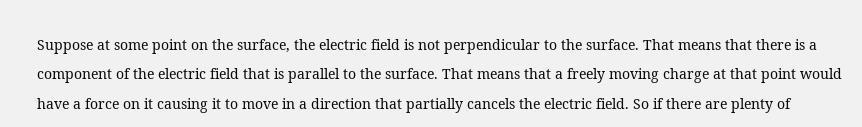Suppose at some point on the surface, the electric field is not perpendicular to the surface. That means that there is a component of the electric field that is parallel to the surface. That means that a freely moving charge at that point would have a force on it causing it to move in a direction that partially cancels the electric field. So if there are plenty of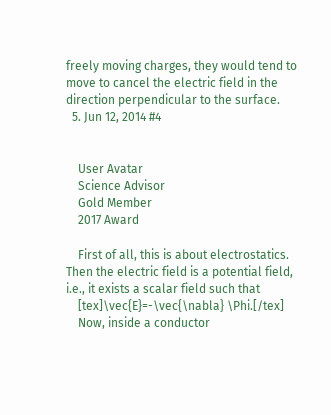freely moving charges, they would tend to move to cancel the electric field in the direction perpendicular to the surface.
  5. Jun 12, 2014 #4


    User Avatar
    Science Advisor
    Gold Member
    2017 Award

    First of all, this is about electrostatics. Then the electric field is a potential field, i.e., it exists a scalar field such that
    [tex]\vec{E}=-\vec{\nabla} \Phi.[/tex]
    Now, inside a conductor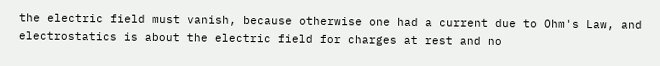the electric field must vanish, because otherwise one had a current due to Ohm's Law, and electrostatics is about the electric field for charges at rest and no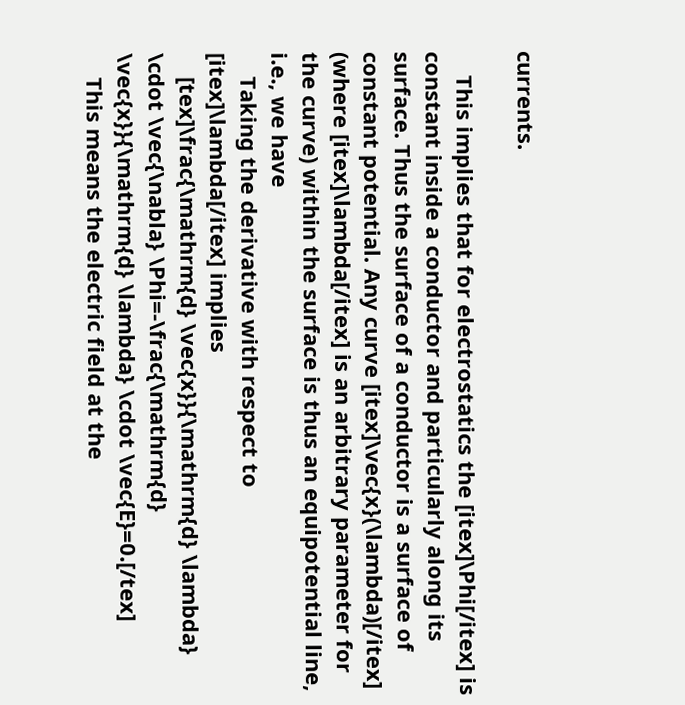currents.

    This implies that for electrostatics the [itex]\Phi[/itex] is constant inside a conductor and particularly along its surface. Thus the surface of a conductor is a surface of constant potential. Any curve [itex]\vec{x}(\lambda)[/itex] (where [itex]\lambda[/itex] is an arbitrary parameter for the curve) within the surface is thus an equipotential line, i.e., we have
    Taking the derivative with respect to [itex]\lambda[/itex] implies
    [tex]\frac{\mathrm{d} \vec{x}}{\mathrm{d} \lambda} \cdot \vec{\nabla} \Phi=-\frac{\mathrm{d} \vec{x}}{\mathrm{d} \lambda} \cdot \vec{E}=0.[/tex]
    This means the electric field at the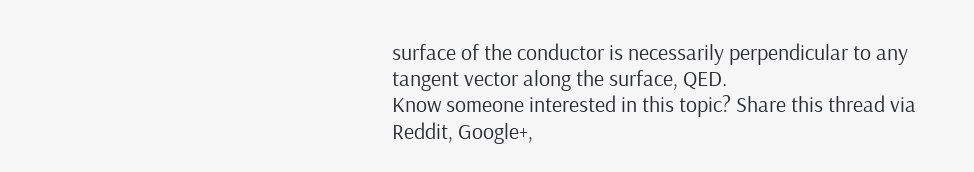surface of the conductor is necessarily perpendicular to any tangent vector along the surface, QED.
Know someone interested in this topic? Share this thread via Reddit, Google+,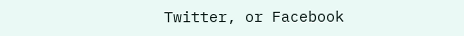Twitter, or Facebook